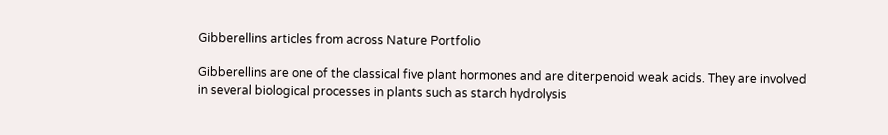Gibberellins articles from across Nature Portfolio

Gibberellins are one of the classical five plant hormones and are diterpenoid weak acids. They are involved in several biological processes in plants such as starch hydrolysis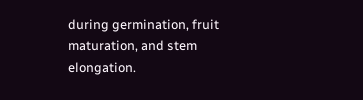during germination, fruit maturation, and stem elongation.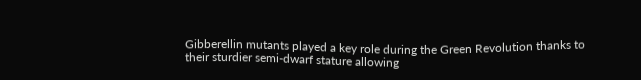Gibberellin mutants played a key role during the Green Revolution thanks to their sturdier semi-dwarf stature allowing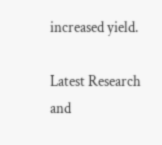increased yield.

Latest Research and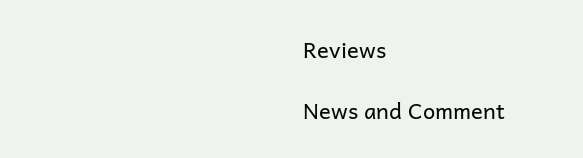Reviews

News and Comment